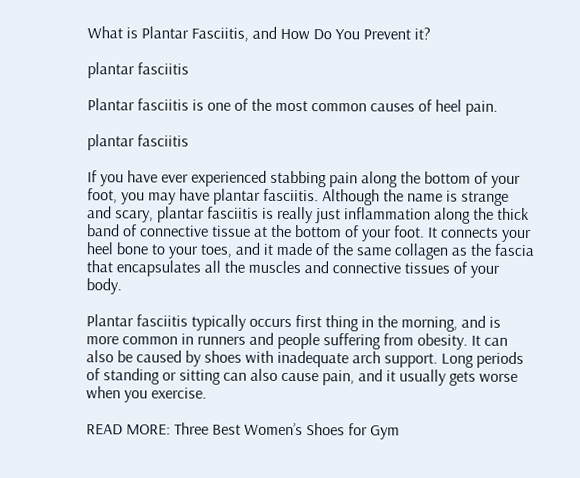What is Plantar Fasciitis, and How Do You Prevent it?

plantar fasciitis

Plantar fasciitis is one of the most common causes of heel pain.

plantar fasciitis

If you have ever experienced stabbing pain along the bottom of your foot, you may have plantar fasciitis. Although the name is strange and scary, plantar fasciitis is really just inflammation along the thick band of connective tissue at the bottom of your foot. It connects your heel bone to your toes, and it made of the same collagen as the fascia that encapsulates all the muscles and connective tissues of your body.

Plantar fasciitis typically occurs first thing in the morning, and is more common in runners and people suffering from obesity. It can also be caused by shoes with inadequate arch support. Long periods of standing or sitting can also cause pain, and it usually gets worse when you exercise.

READ MORE: Three Best Women’s Shoes for Gym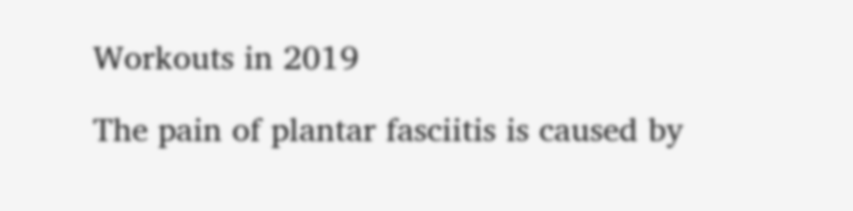Workouts in 2019

The pain of plantar fasciitis is caused by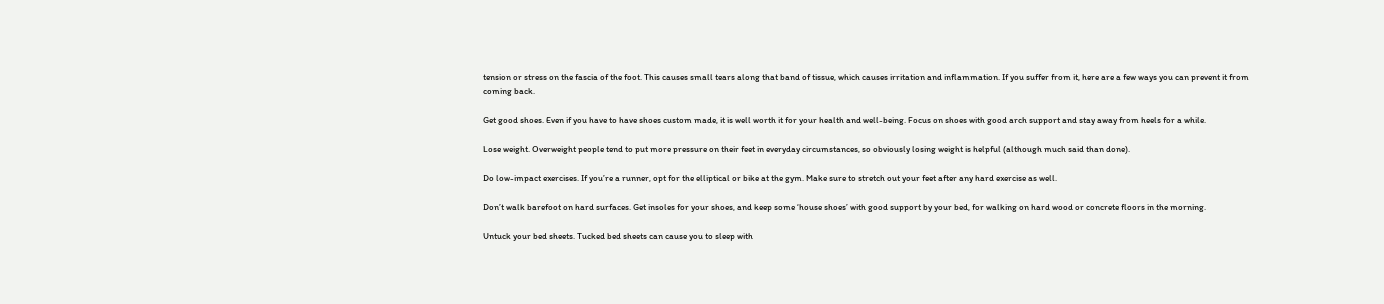tension or stress on the fascia of the foot. This causes small tears along that band of tissue, which causes irritation and inflammation. If you suffer from it, here are a few ways you can prevent it from coming back.

Get good shoes. Even if you have to have shoes custom made, it is well worth it for your health and well-being. Focus on shoes with good arch support and stay away from heels for a while.

Lose weight. Overweight people tend to put more pressure on their feet in everyday circumstances, so obviously losing weight is helpful (although much said than done).

Do low-impact exercises. If you’re a runner, opt for the elliptical or bike at the gym. Make sure to stretch out your feet after any hard exercise as well.

Don’t walk barefoot on hard surfaces. Get insoles for your shoes, and keep some ‘house shoes’ with good support by your bed, for walking on hard wood or concrete floors in the morning.

Untuck your bed sheets. Tucked bed sheets can cause you to sleep with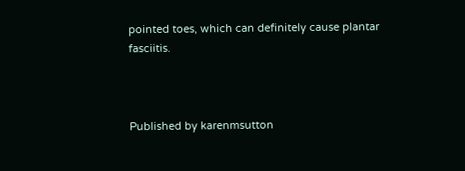pointed toes, which can definitely cause plantar fasciitis.



Published by karenmsutton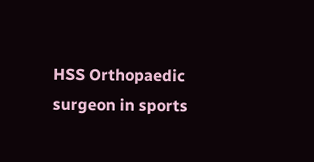HSS Orthopaedic surgeon in sports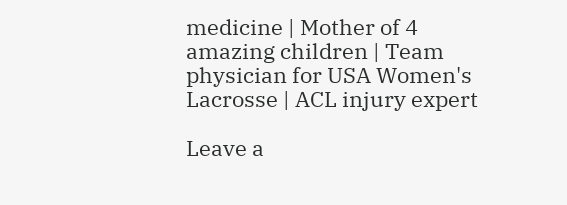medicine | Mother of 4 amazing children | Team physician for USA Women's Lacrosse | ACL injury expert

Leave a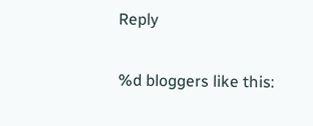Reply

%d bloggers like this: